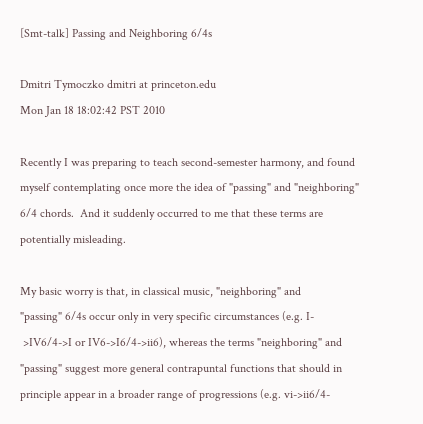[Smt-talk] Passing and Neighboring 6/4s

Dmitri Tymoczko dmitri at princeton.edu
Mon Jan 18 18:02:42 PST 2010

Recently I was preparing to teach second-semester harmony, and found
myself contemplating once more the idea of "passing" and "neighboring"
6/4 chords.  And it suddenly occurred to me that these terms are
potentially misleading.

My basic worry is that, in classical music, "neighboring" and
"passing" 6/4s occur only in very specific circumstances (e.g. I-
 >IV6/4->I or IV6->I6/4->ii6), whereas the terms "neighboring" and
"passing" suggest more general contrapuntal functions that should in
principle appear in a broader range of progressions (e.g. vi->ii6/4-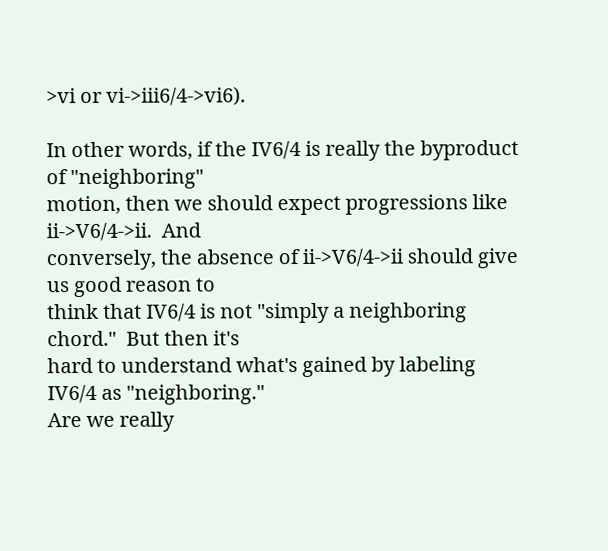>vi or vi->iii6/4->vi6).

In other words, if the IV6/4 is really the byproduct of "neighboring"
motion, then we should expect progressions like ii->V6/4->ii.  And
conversely, the absence of ii->V6/4->ii should give us good reason to
think that IV6/4 is not "simply a neighboring chord."  But then it's
hard to understand what's gained by labeling IV6/4 as "neighboring."
Are we really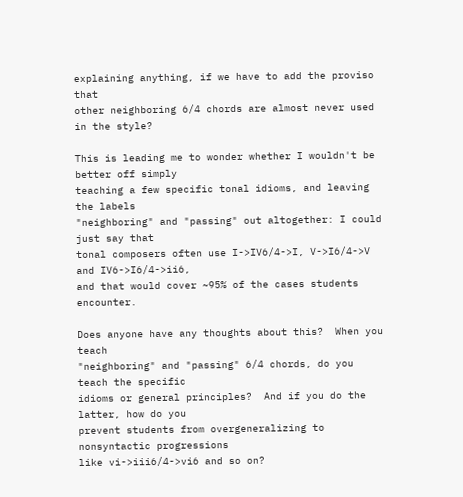explaining anything, if we have to add the proviso that
other neighboring 6/4 chords are almost never used in the style?

This is leading me to wonder whether I wouldn't be better off simply
teaching a few specific tonal idioms, and leaving the labels
"neighboring" and "passing" out altogether: I could just say that
tonal composers often use I->IV6/4->I, V->I6/4->V and IV6->I6/4->ii6,
and that would cover ~95% of the cases students encounter.

Does anyone have any thoughts about this?  When you teach
"neighboring" and "passing" 6/4 chords, do you teach the specific
idioms or general principles?  And if you do the latter, how do you
prevent students from overgeneralizing to nonsyntactic progressions
like vi->iii6/4->vi6 and so on?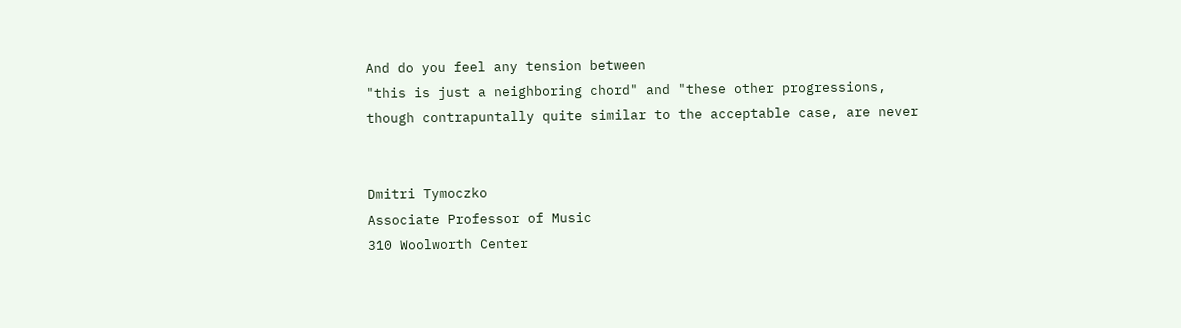And do you feel any tension between
"this is just a neighboring chord" and "these other progressions,
though contrapuntally quite similar to the acceptable case, are never


Dmitri Tymoczko
Associate Professor of Music
310 Woolworth Center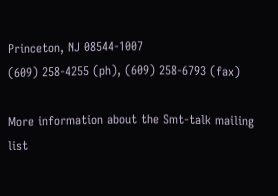Princeton, NJ 08544-1007
(609) 258-4255 (ph), (609) 258-6793 (fax)

More information about the Smt-talk mailing list